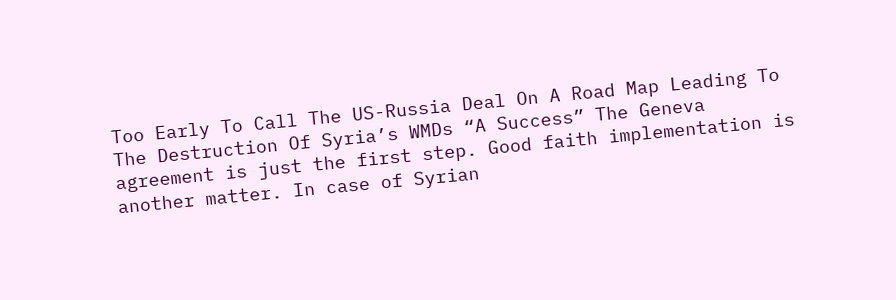Too Early To Call The US-Russia Deal On A Road Map Leading To The Destruction Of Syria’s WMDs “A Success” The Geneva agreement is just the first step. Good faith implementation is another matter. In case of Syrian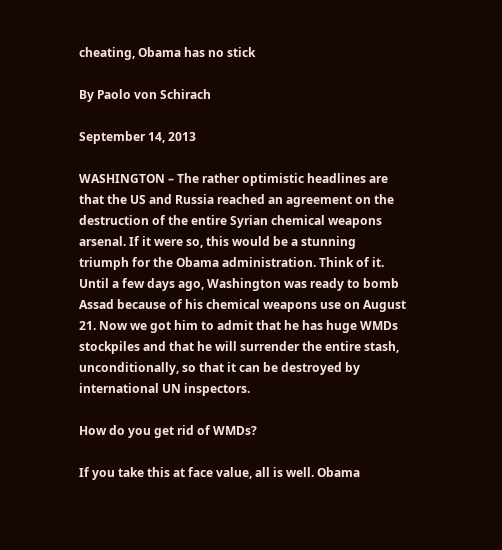cheating, Obama has no stick

By Paolo von Schirach

September 14, 2013

WASHINGTON – The rather optimistic headlines are that the US and Russia reached an agreement on the destruction of the entire Syrian chemical weapons arsenal. If it were so, this would be a stunning triumph for the Obama administration. Think of it. Until a few days ago, Washington was ready to bomb Assad because of his chemical weapons use on August 21. Now we got him to admit that he has huge WMDs stockpiles and that he will surrender the entire stash, unconditionally, so that it can be destroyed by international UN inspectors.

How do you get rid of WMDs?

If you take this at face value, all is well. Obama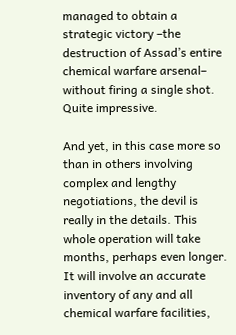managed to obtain a strategic victory –the destruction of Assad’s entire chemical warfare arsenal– without firing a single shot. Quite impressive.

And yet, in this case more so than in others involving complex and lengthy negotiations, the devil is really in the details. This whole operation will take months, perhaps even longer. It will involve an accurate inventory of any and all chemical warfare facilities,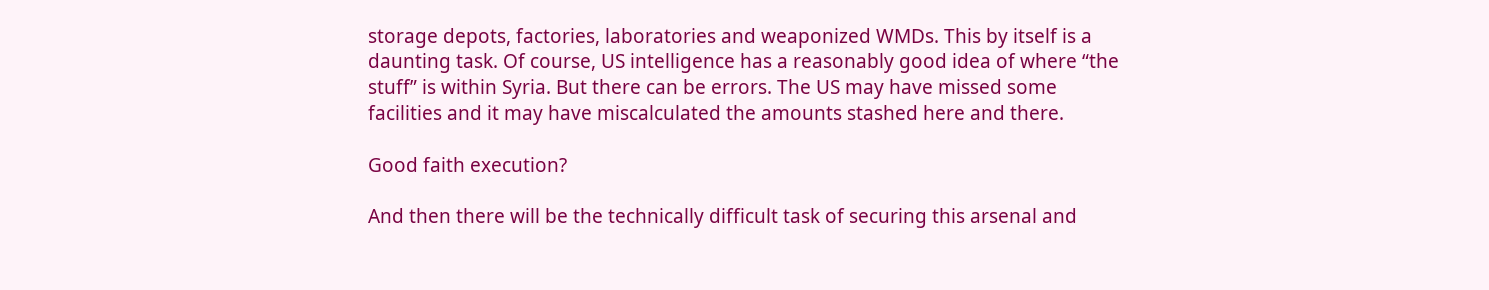storage depots, factories, laboratories and weaponized WMDs. This by itself is a daunting task. Of course, US intelligence has a reasonably good idea of where “the stuff” is within Syria. But there can be errors. The US may have missed some facilities and it may have miscalculated the amounts stashed here and there.

Good faith execution?

And then there will be the technically difficult task of securing this arsenal and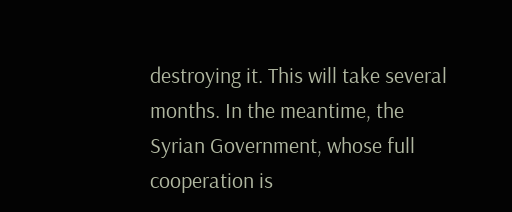destroying it. This will take several months. In the meantime, the Syrian Government, whose full cooperation is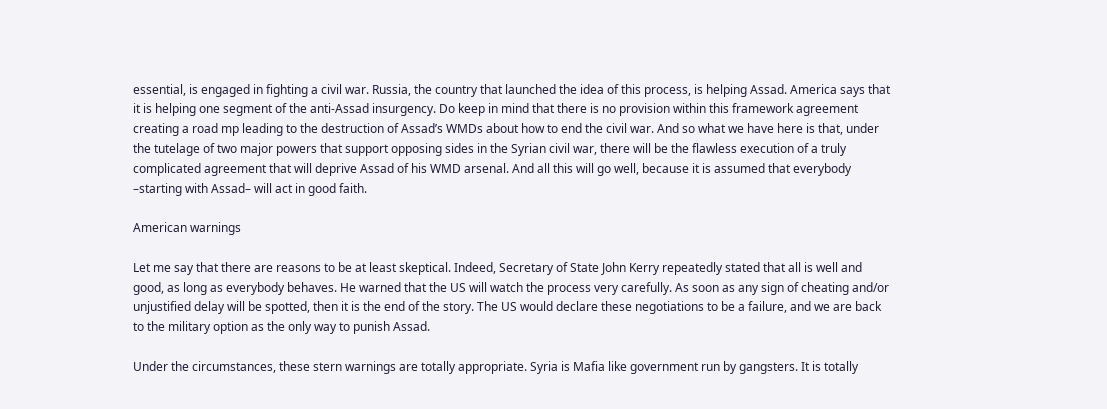essential, is engaged in fighting a civil war. Russia, the country that launched the idea of this process, is helping Assad. America says that it is helping one segment of the anti-Assad insurgency. Do keep in mind that there is no provision within this framework agreement creating a road mp leading to the destruction of Assad’s WMDs about how to end the civil war. And so what we have here is that, under the tutelage of two major powers that support opposing sides in the Syrian civil war, there will be the flawless execution of a truly complicated agreement that will deprive Assad of his WMD arsenal. And all this will go well, because it is assumed that everybody –starting with Assad– will act in good faith.

American warnings

Let me say that there are reasons to be at least skeptical. Indeed, Secretary of State John Kerry repeatedly stated that all is well and good, as long as everybody behaves. He warned that the US will watch the process very carefully. As soon as any sign of cheating and/or unjustified delay will be spotted, then it is the end of the story. The US would declare these negotiations to be a failure, and we are back to the military option as the only way to punish Assad.

Under the circumstances, these stern warnings are totally appropriate. Syria is Mafia like government run by gangsters. It is totally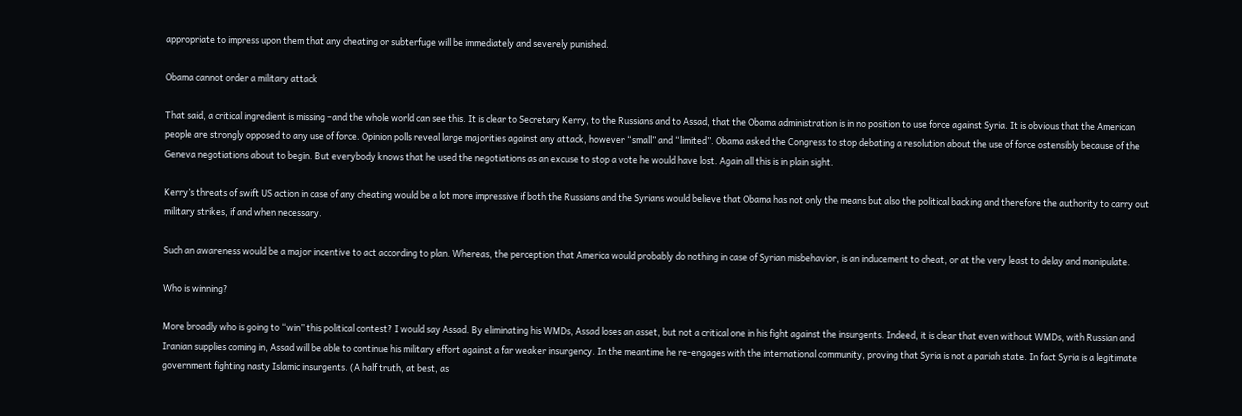appropriate to impress upon them that any cheating or subterfuge will be immediately and severely punished.

Obama cannot order a military attack

That said, a critical ingredient is missing –and the whole world can see this. It is clear to Secretary Kerry, to the Russians and to Assad, that the Obama administration is in no position to use force against Syria. It is obvious that the American people are strongly opposed to any use of force. Opinion polls reveal large majorities against any attack, however “small” and “limited”. Obama asked the Congress to stop debating a resolution about the use of force ostensibly because of the Geneva negotiations about to begin. But everybody knows that he used the negotiations as an excuse to stop a vote he would have lost. Again all this is in plain sight.

Kerry’s threats of swift US action in case of any cheating would be a lot more impressive if both the Russians and the Syrians would believe that Obama has not only the means but also the political backing and therefore the authority to carry out military strikes, if and when necessary.

Such an awareness would be a major incentive to act according to plan. Whereas, the perception that America would probably do nothing in case of Syrian misbehavior, is an inducement to cheat, or at the very least to delay and manipulate.

Who is winning?

More broadly who is going to “win” this political contest? I would say Assad. By eliminating his WMDs, Assad loses an asset, but not a critical one in his fight against the insurgents. Indeed, it is clear that even without WMDs, with Russian and Iranian supplies coming in, Assad will be able to continue his military effort against a far weaker insurgency. In the meantime he re-engages with the international community, proving that Syria is not a pariah state. In fact Syria is a legitimate government fighting nasty Islamic insurgents. (A half truth, at best, as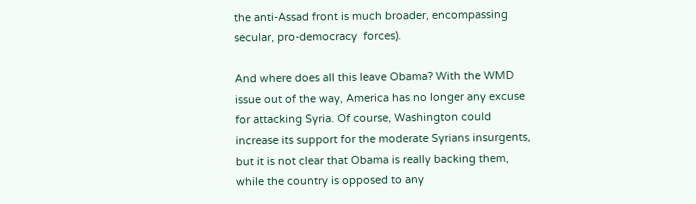the anti-Assad front is much broader, encompassing secular, pro-democracy  forces).

And where does all this leave Obama? With the WMD issue out of the way, America has no longer any excuse for attacking Syria. Of course, Washington could increase its support for the moderate Syrians insurgents, but it is not clear that Obama is really backing them, while the country is opposed to any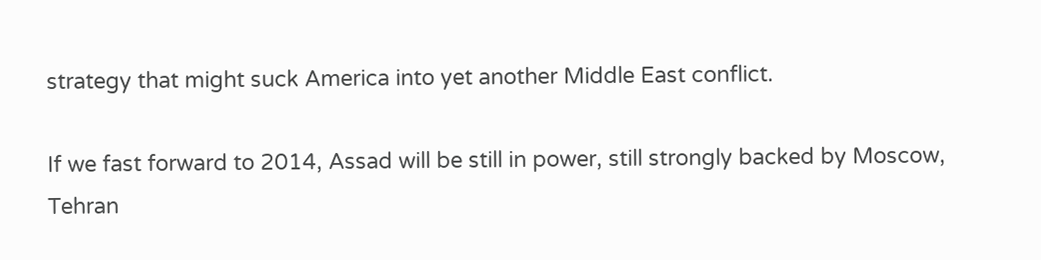strategy that might suck America into yet another Middle East conflict.

If we fast forward to 2014, Assad will be still in power, still strongly backed by Moscow, Tehran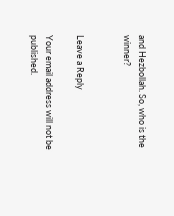and Hezbollah. So, who is the winner?


Leave a Reply

Your email address will not be published.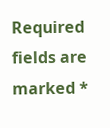Required fields are marked *